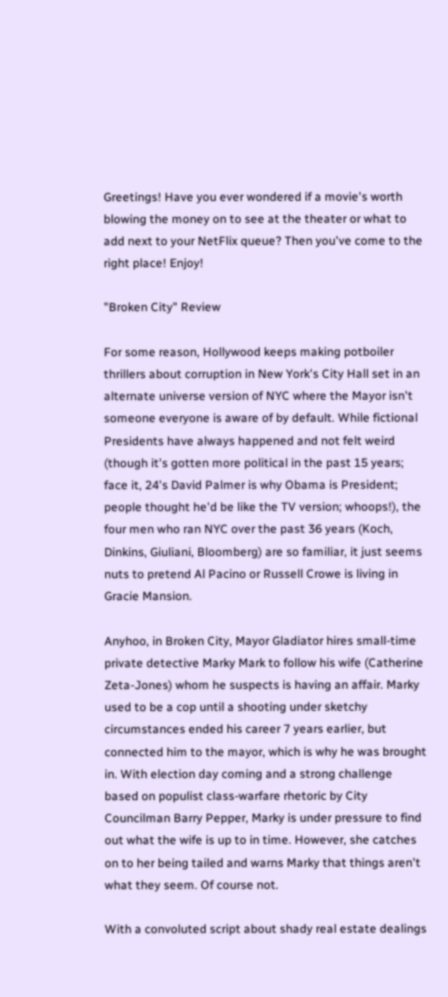Greetings! Have you ever wondered if a movie's worth blowing the money on to see at the theater or what to add next to your NetFlix queue? Then you've come to the right place! Enjoy!

"Broken City" Review

For some reason, Hollywood keeps making potboiler thrillers about corruption in New York's City Hall set in an alternate universe version of NYC where the Mayor isn't someone everyone is aware of by default. While fictional Presidents have always happened and not felt weird (though it's gotten more political in the past 15 years; face it, 24's David Palmer is why Obama is President; people thought he'd be like the TV version; whoops!), the four men who ran NYC over the past 36 years (Koch, Dinkins, Giuliani, Bloomberg) are so familiar, it just seems nuts to pretend Al Pacino or Russell Crowe is living in Gracie Mansion.

Anyhoo, in Broken City, Mayor Gladiator hires small-time private detective Marky Mark to follow his wife (Catherine Zeta-Jones) whom he suspects is having an affair. Marky used to be a cop until a shooting under sketchy circumstances ended his career 7 years earlier, but connected him to the mayor, which is why he was brought in. With election day coming and a strong challenge based on populist class-warfare rhetoric by City Councilman Barry Pepper, Marky is under pressure to find out what the wife is up to in time. However, she catches on to her being tailed and warns Marky that things aren't what they seem. Of course not.

With a convoluted script about shady real estate dealings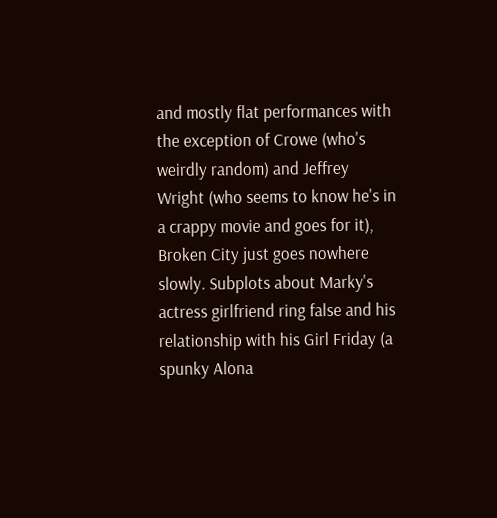and mostly flat performances with the exception of Crowe (who's weirdly random) and Jeffrey Wright (who seems to know he's in a crappy movie and goes for it), Broken City just goes nowhere slowly. Subplots about Marky's actress girlfriend ring false and his relationship with his Girl Friday (a spunky Alona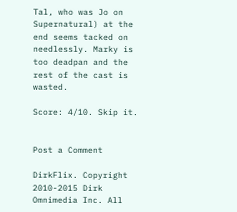Tal, who was Jo on Supernatural) at the end seems tacked on needlessly. Marky is too deadpan and the rest of the cast is wasted.

Score: 4/10. Skip it.


Post a Comment

DirkFlix. Copyright 2010-2015 Dirk Omnimedia Inc. All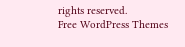rights reserved.
Free WordPress Themes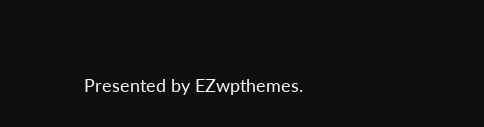Presented by EZwpthemes.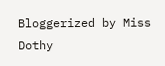Bloggerized by Miss Dothy